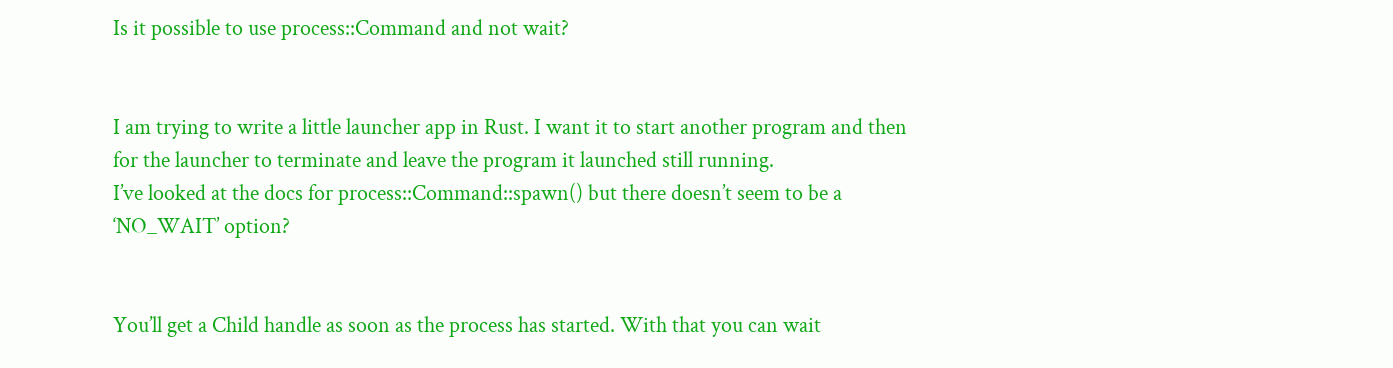Is it possible to use process::Command and not wait?


I am trying to write a little launcher app in Rust. I want it to start another program and then for the launcher to terminate and leave the program it launched still running.
I’ve looked at the docs for process::Command::spawn() but there doesn’t seem to be a ‘NO_WAIT’ option?


You’ll get a Child handle as soon as the process has started. With that you can wait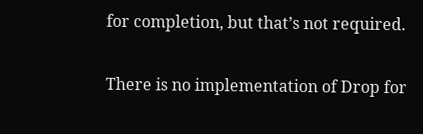for completion, but that’s not required.

There is no implementation of Drop for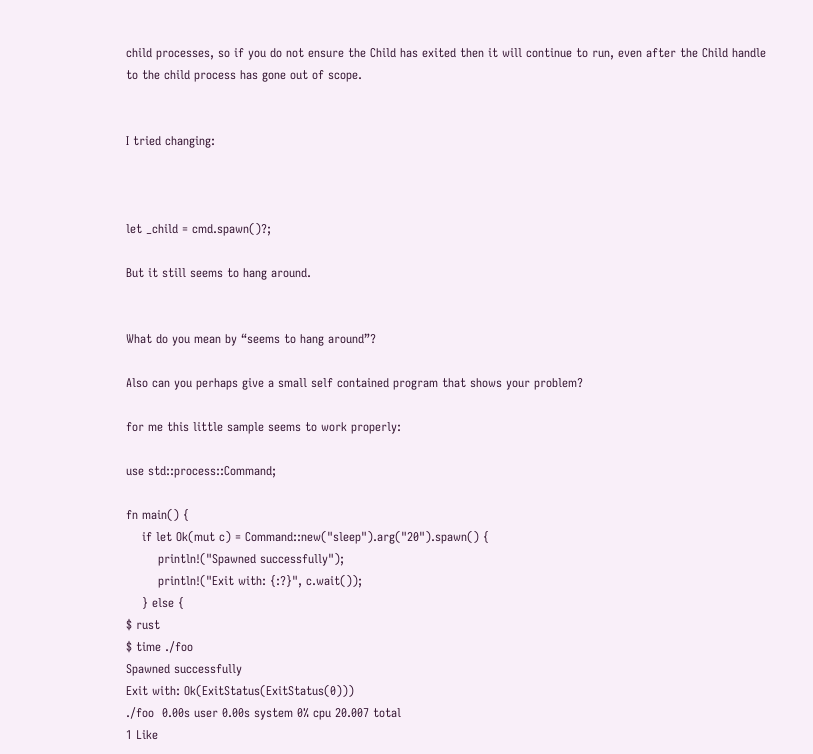child processes, so if you do not ensure the Child has exited then it will continue to run, even after the Child handle to the child process has gone out of scope.


I tried changing:



let _child = cmd.spawn()?;

But it still seems to hang around.


What do you mean by “seems to hang around”?

Also can you perhaps give a small self contained program that shows your problem?

for me this little sample seems to work properly:

use std::process::Command;

fn main() {
    if let Ok(mut c) = Command::new("sleep").arg("20").spawn() {
        println!("Spawned successfully");
        println!("Exit with: {:?}", c.wait());
    } else {
$ rust
$ time ./foo
Spawned successfully
Exit with: Ok(ExitStatus(ExitStatus(0)))
./foo  0.00s user 0.00s system 0% cpu 20.007 total
1 Like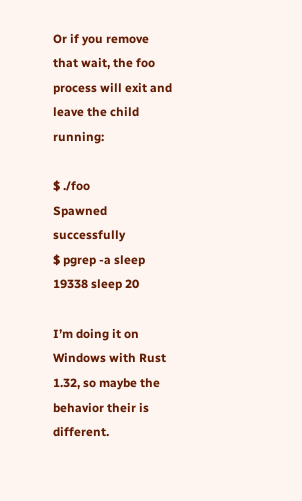Or if you remove that wait, the foo process will exit and leave the child running:

$ ./foo
Spawned successfully
$ pgrep -a sleep
19338 sleep 20

I’m doing it on Windows with Rust 1.32, so maybe the behavior their is different.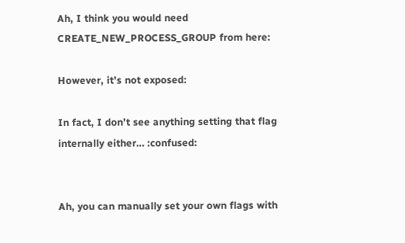Ah, I think you would need CREATE_NEW_PROCESS_GROUP from here:

However, it’s not exposed:

In fact, I don’t see anything setting that flag internally either… :confused:


Ah, you can manually set your own flags with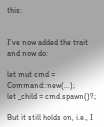this:


I’ve now added the trait and now do:

let mut cmd = Command::new(...);
let _child = cmd.spawn()?;

But it still holds on, i.e., I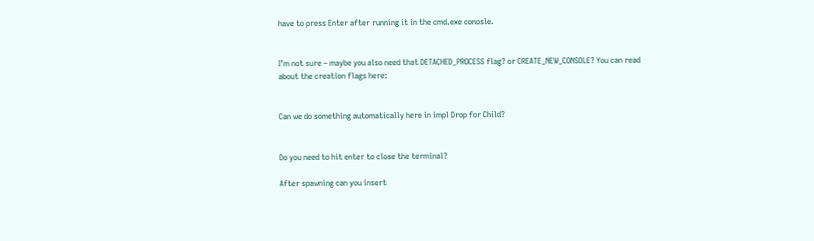have to press Enter after running it in the cmd.exe conosle.


I’m not sure – maybe you also need that DETACHED_PROCESS flag? or CREATE_NEW_CONSOLE? You can read about the creation flags here:


Can we do something automatically here in impl Drop for Child?


Do you need to hit enter to close the terminal?

After spawning can you insert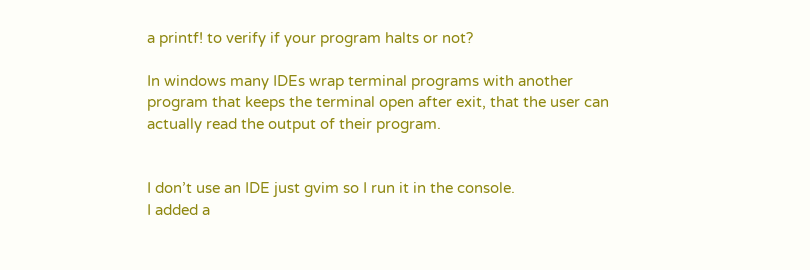a printf! to verify if your program halts or not?

In windows many IDEs wrap terminal programs with another program that keeps the terminal open after exit, that the user can actually read the output of their program.


I don’t use an IDE just gvim so I run it in the console.
I added a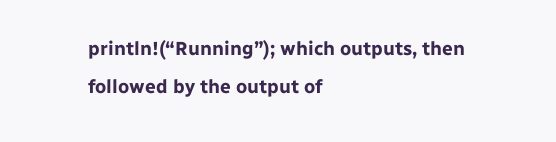println!(“Running”); which outputs, then followed by the output of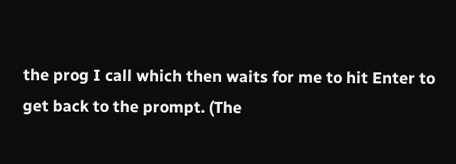the prog I call which then waits for me to hit Enter to get back to the prompt. (The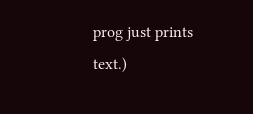prog just prints text.)